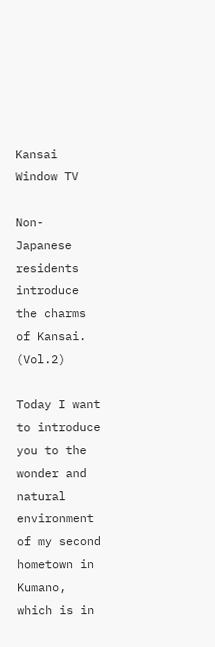Kansai Window TV

Non- Japanese residents introduce the charms of Kansai. (Vol.2)

Today I want to introduce you to the wonder and natural environment of my second hometown in Kumano, which is in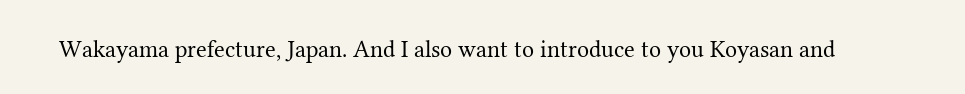Wakayama prefecture, Japan. And I also want to introduce to you Koyasan and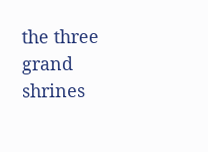the three grand shrines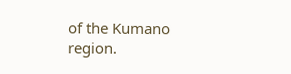of the Kumano region.